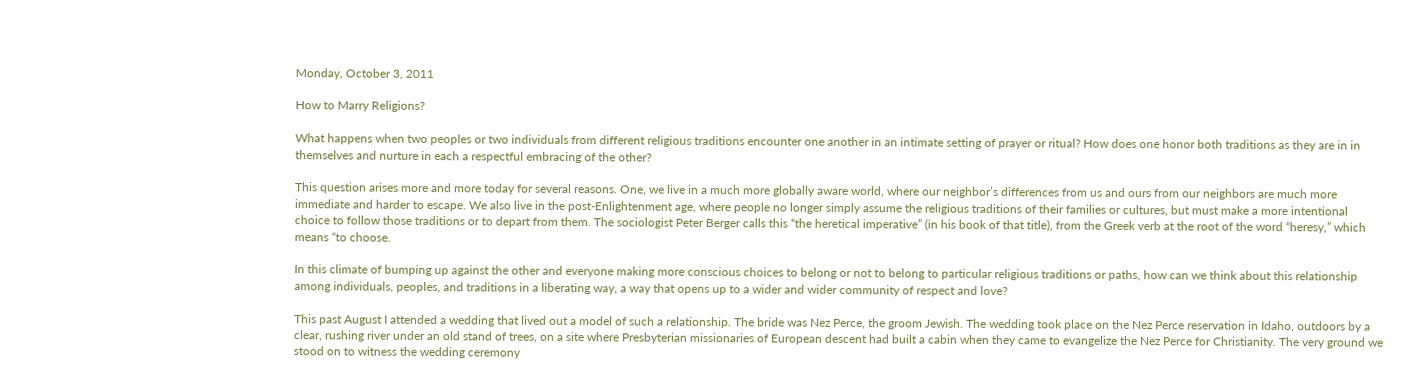Monday, October 3, 2011

How to Marry Religions?

What happens when two peoples or two individuals from different religious traditions encounter one another in an intimate setting of prayer or ritual? How does one honor both traditions as they are in in themselves and nurture in each a respectful embracing of the other?

This question arises more and more today for several reasons. One, we live in a much more globally aware world, where our neighbor’s differences from us and ours from our neighbors are much more immediate and harder to escape. We also live in the post-Enlightenment age, where people no longer simply assume the religious traditions of their families or cultures, but must make a more intentional choice to follow those traditions or to depart from them. The sociologist Peter Berger calls this “the heretical imperative” (in his book of that title), from the Greek verb at the root of the word “heresy,” which means “to choose.

In this climate of bumping up against the other and everyone making more conscious choices to belong or not to belong to particular religious traditions or paths, how can we think about this relationship among individuals, peoples, and traditions in a liberating way, a way that opens up to a wider and wider community of respect and love?

This past August I attended a wedding that lived out a model of such a relationship. The bride was Nez Perce, the groom Jewish. The wedding took place on the Nez Perce reservation in Idaho, outdoors by a clear, rushing river under an old stand of trees, on a site where Presbyterian missionaries of European descent had built a cabin when they came to evangelize the Nez Perce for Christianity. The very ground we stood on to witness the wedding ceremony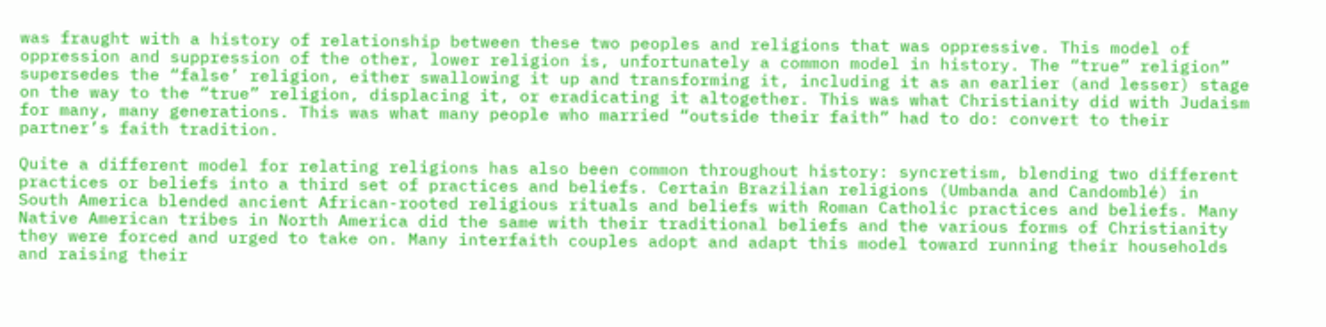was fraught with a history of relationship between these two peoples and religions that was oppressive. This model of oppression and suppression of the other, lower religion is, unfortunately a common model in history. The “true” religion” supersedes the “false’ religion, either swallowing it up and transforming it, including it as an earlier (and lesser) stage on the way to the “true” religion, displacing it, or eradicating it altogether. This was what Christianity did with Judaism for many, many generations. This was what many people who married “outside their faith” had to do: convert to their partner’s faith tradition.

Quite a different model for relating religions has also been common throughout history: syncretism, blending two different practices or beliefs into a third set of practices and beliefs. Certain Brazilian religions (Umbanda and Candomblé) in South America blended ancient African-rooted religious rituals and beliefs with Roman Catholic practices and beliefs. Many Native American tribes in North America did the same with their traditional beliefs and the various forms of Christianity they were forced and urged to take on. Many interfaith couples adopt and adapt this model toward running their households and raising their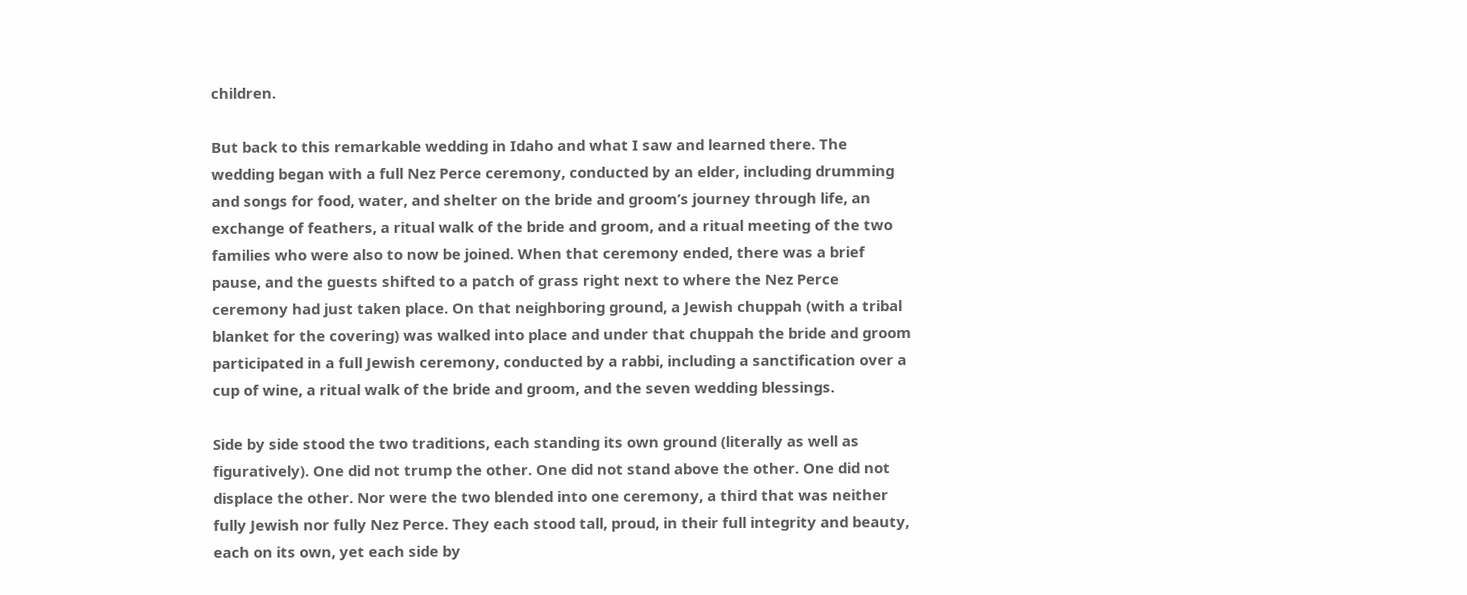children.

But back to this remarkable wedding in Idaho and what I saw and learned there. The wedding began with a full Nez Perce ceremony, conducted by an elder, including drumming and songs for food, water, and shelter on the bride and groom’s journey through life, an exchange of feathers, a ritual walk of the bride and groom, and a ritual meeting of the two families who were also to now be joined. When that ceremony ended, there was a brief pause, and the guests shifted to a patch of grass right next to where the Nez Perce ceremony had just taken place. On that neighboring ground, a Jewish chuppah (with a tribal blanket for the covering) was walked into place and under that chuppah the bride and groom participated in a full Jewish ceremony, conducted by a rabbi, including a sanctification over a cup of wine, a ritual walk of the bride and groom, and the seven wedding blessings.

Side by side stood the two traditions, each standing its own ground (literally as well as figuratively). One did not trump the other. One did not stand above the other. One did not displace the other. Nor were the two blended into one ceremony, a third that was neither fully Jewish nor fully Nez Perce. They each stood tall, proud, in their full integrity and beauty, each on its own, yet each side by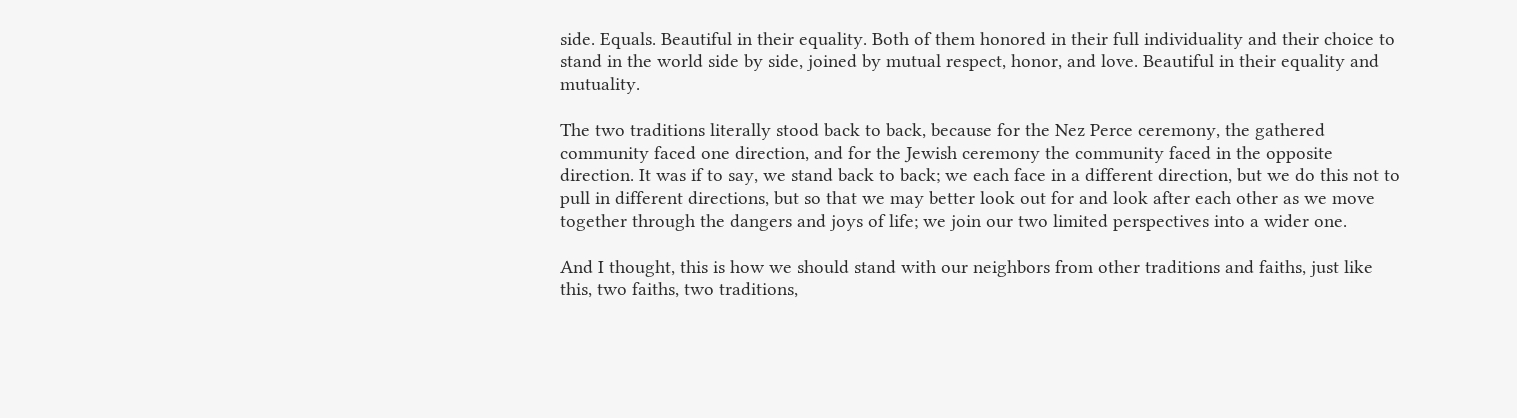side. Equals. Beautiful in their equality. Both of them honored in their full individuality and their choice to stand in the world side by side, joined by mutual respect, honor, and love. Beautiful in their equality and mutuality.

The two traditions literally stood back to back, because for the Nez Perce ceremony, the gathered community faced one direction, and for the Jewish ceremony the community faced in the opposite direction. It was if to say, we stand back to back; we each face in a different direction, but we do this not to pull in different directions, but so that we may better look out for and look after each other as we move together through the dangers and joys of life; we join our two limited perspectives into a wider one.

And I thought, this is how we should stand with our neighbors from other traditions and faiths, just like this, two faiths, two traditions,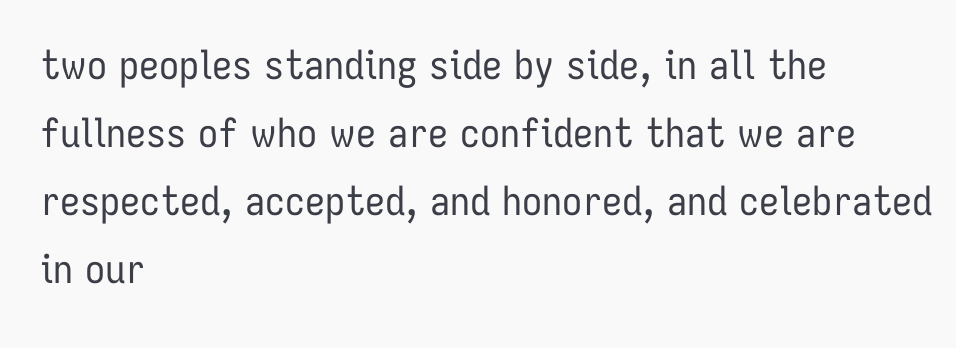two peoples standing side by side, in all the fullness of who we are confident that we are respected, accepted, and honored, and celebrated in our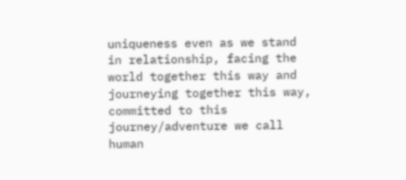uniqueness even as we stand in relationship, facing the world together this way and journeying together this way, committed to this journey/adventure we call human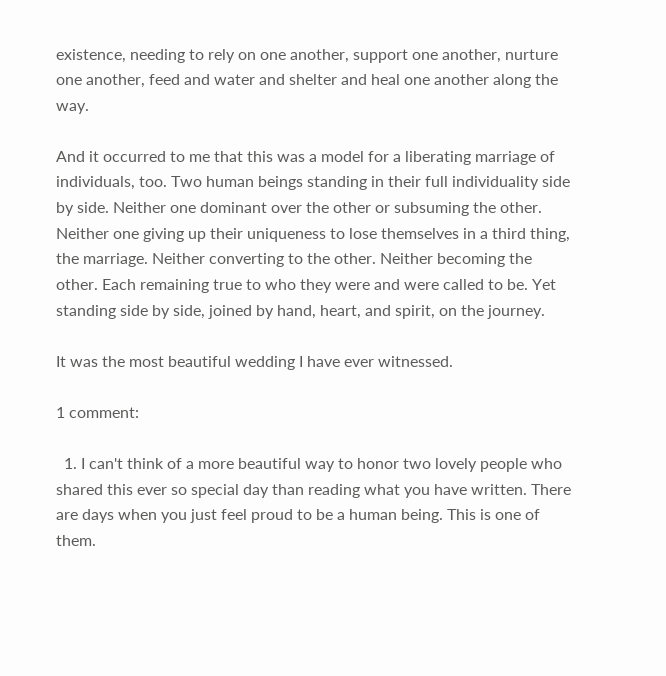existence, needing to rely on one another, support one another, nurture one another, feed and water and shelter and heal one another along the way.

And it occurred to me that this was a model for a liberating marriage of individuals, too. Two human beings standing in their full individuality side by side. Neither one dominant over the other or subsuming the other. Neither one giving up their uniqueness to lose themselves in a third thing, the marriage. Neither converting to the other. Neither becoming the other. Each remaining true to who they were and were called to be. Yet standing side by side, joined by hand, heart, and spirit, on the journey.

It was the most beautiful wedding I have ever witnessed.

1 comment:

  1. I can't think of a more beautiful way to honor two lovely people who shared this ever so special day than reading what you have written. There are days when you just feel proud to be a human being. This is one of them.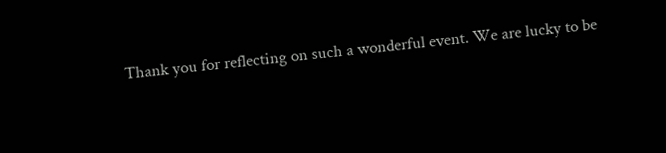Thank you for reflecting on such a wonderful event. We are lucky to be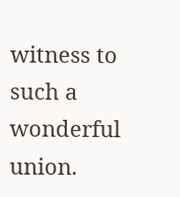witness to such a wonderful union.